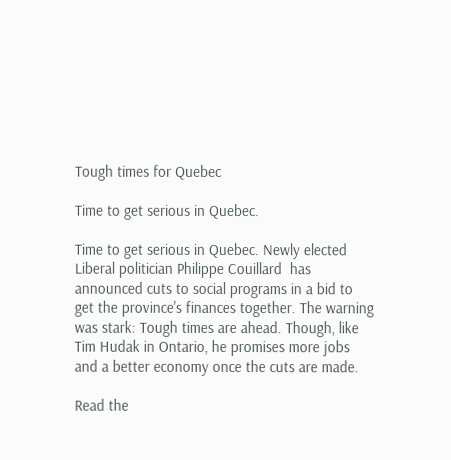Tough times for Quebec

Time to get serious in Quebec.

Time to get serious in Quebec. Newly elected Liberal politician Philippe Couillard  has announced cuts to social programs in a bid to get the province's finances together. The warning was stark: Tough times are ahead. Though, like Tim Hudak in Ontario, he promises more jobs and a better economy once the cuts are made.

Read the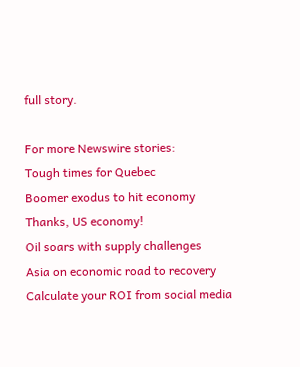full story.

For more Newswire stories:
Tough times for Quebec
Boomer exodus to hit economy
Thanks, US economy!
Oil soars with supply challenges
Asia on economic road to recovery
Calculate your ROI from social media